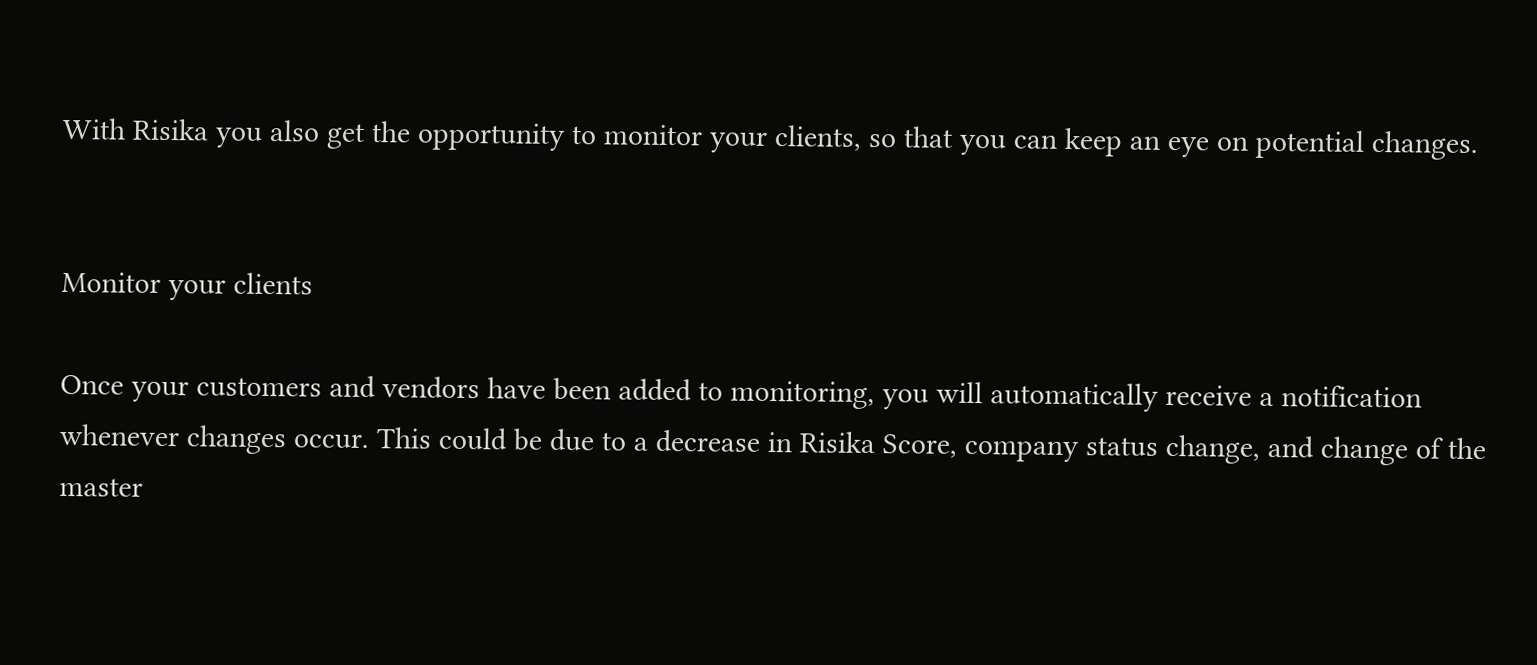With Risika you also get the opportunity to monitor your clients, so that you can keep an eye on potential changes.


Monitor your clients

Once your customers and vendors have been added to monitoring, you will automatically receive a notification whenever changes occur. This could be due to a decrease in Risika Score, company status change, and change of the master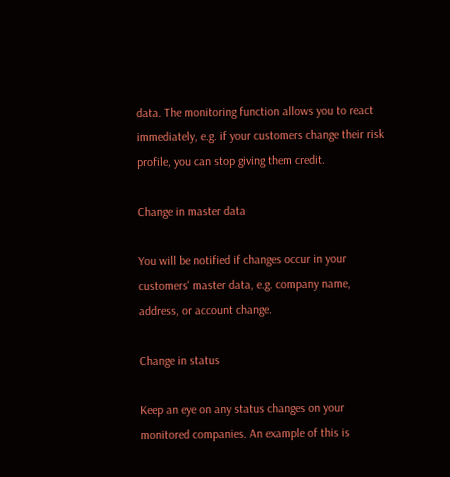data. The monitoring function allows you to react immediately, e.g. if your customers change their risk profile, you can stop giving them credit.

Change in master data

You will be notified if changes occur in your customers' master data, e.g. company name, address, or account change.

Change in status

Keep an eye on any status changes on your monitored companies. An example of this is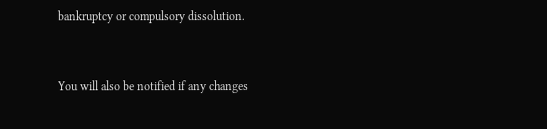bankruptcy or compulsory dissolution.


You will also be notified if any changes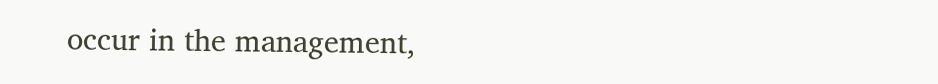occur in the management,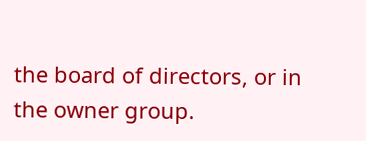the board of directors, or in the owner group.